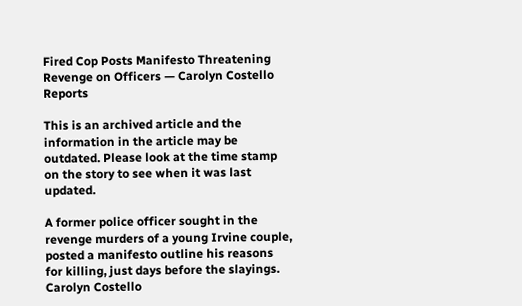Fired Cop Posts Manifesto Threatening Revenge on Officers — Carolyn Costello Reports

This is an archived article and the information in the article may be outdated. Please look at the time stamp on the story to see when it was last updated.

A former police officer sought in the revenge murders of a young Irvine couple, posted a manifesto outline his reasons for killing, just days before the slayings. Carolyn Costello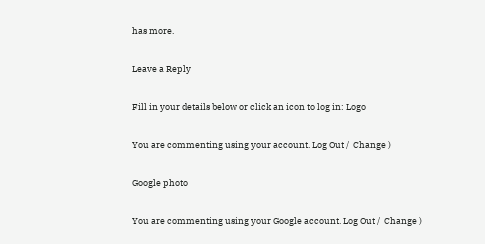has more.

Leave a Reply

Fill in your details below or click an icon to log in: Logo

You are commenting using your account. Log Out /  Change )

Google photo

You are commenting using your Google account. Log Out /  Change )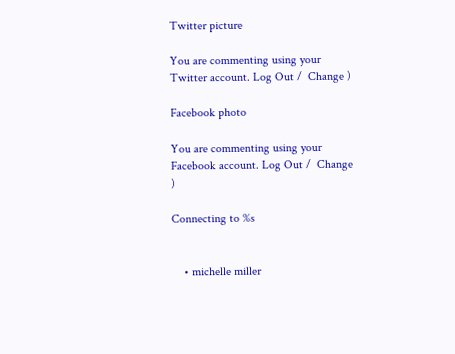Twitter picture

You are commenting using your Twitter account. Log Out /  Change )

Facebook photo

You are commenting using your Facebook account. Log Out /  Change )

Connecting to %s


    • michelle miller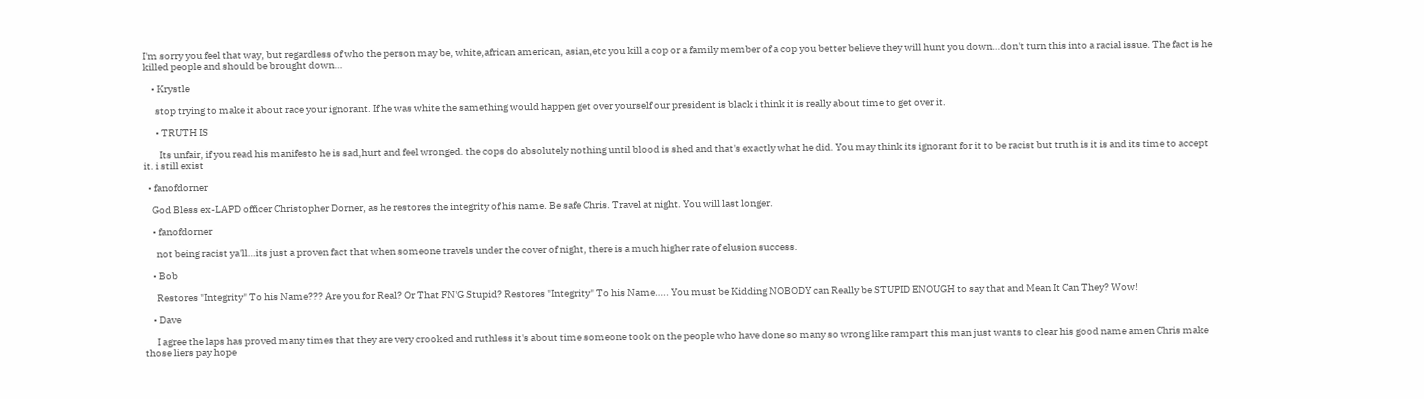I'm sorry you feel that way, but regardless of who the person may be, white,african american, asian,etc you kill a cop or a family member of a cop you better believe they will hunt you down…don't turn this into a racial issue. The fact is he killed people and should be brought down…

    • Krystle

      stop trying to make it about race your ignorant. If he was white the samething would happen get over yourself our president is black i think it is really about time to get over it.

      • TRUTH IS

        Its unfair, if you read his manifesto he is sad,hurt and feel wronged. the cops do absolutely nothing until blood is shed and that's exactly what he did. You may think its ignorant for it to be racist but truth is it is and its time to accept it. i still exist

  • fanofdorner

    God Bless ex-LAPD officer Christopher Dorner, as he restores the integrity of his name. Be safe Chris. Travel at night. You will last longer.

    • fanofdorner

      not being racist ya'll…its just a proven fact that when someone travels under the cover of night, there is a much higher rate of elusion success.

    • Bob

      Restores "Integrity" To his Name??? Are you for Real? Or That FN'G Stupid? Restores "Integrity" To his Name….. You must be Kidding NOBODY can Really be STUPID ENOUGH to say that and Mean It Can They? Wow!

    • Dave

      I agree the laps has proved many times that they are very crooked and ruthless it's about time someone took on the people who have done so many so wrong like rampart this man just wants to clear his good name amen Chris make those liers pay hope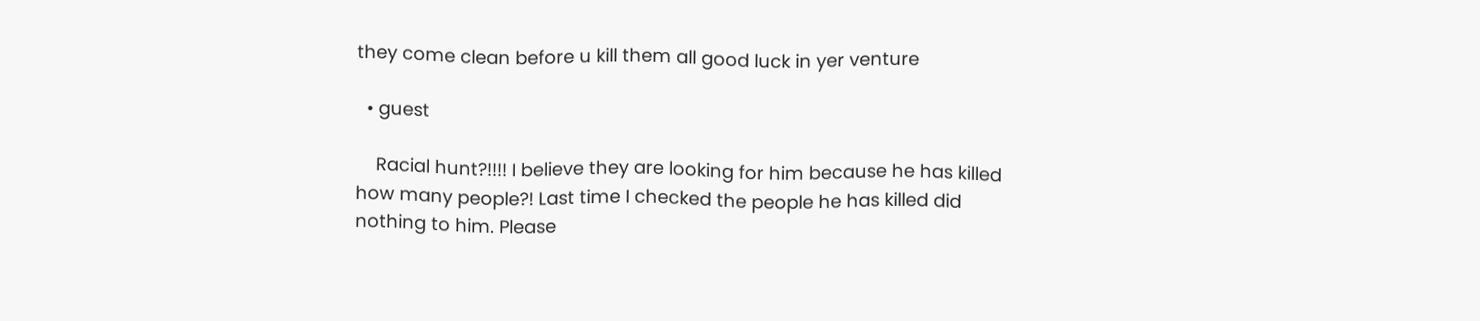they come clean before u kill them all good luck in yer venture

  • guest

    Racial hunt?!!!! I believe they are looking for him because he has killed how many people?! Last time I checked the people he has killed did nothing to him. Please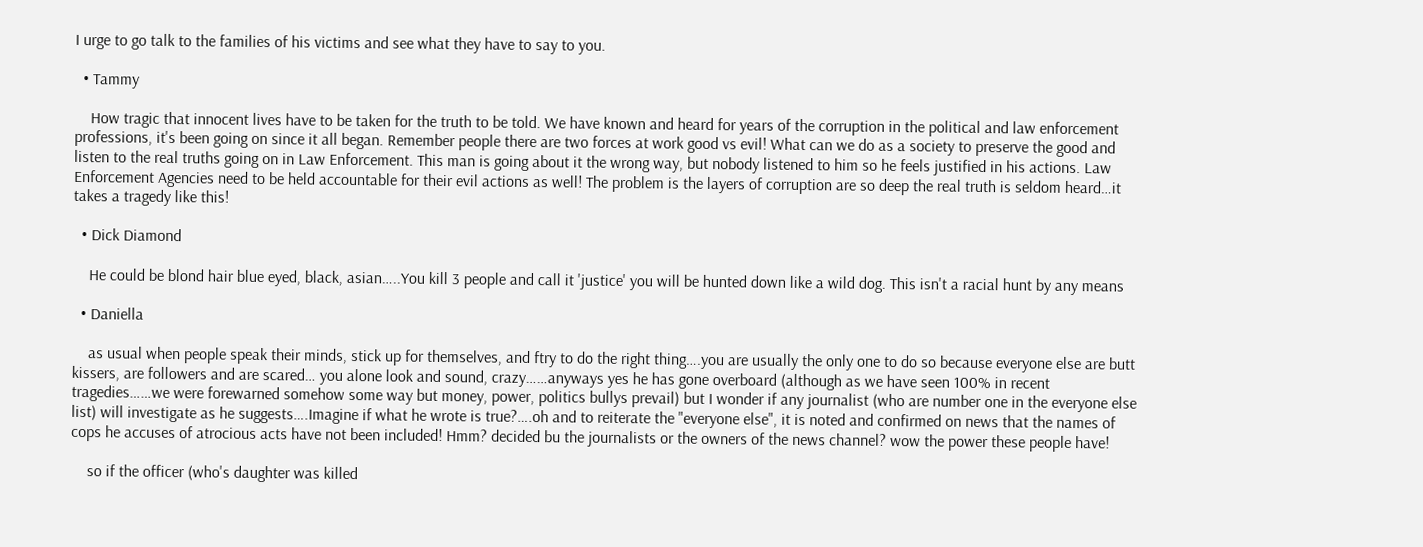I urge to go talk to the families of his victims and see what they have to say to you.

  • Tammy

    How tragic that innocent lives have to be taken for the truth to be told. We have known and heard for years of the corruption in the political and law enforcement professions, it's been going on since it all began. Remember people there are two forces at work good vs evil! What can we do as a society to preserve the good and listen to the real truths going on in Law Enforcement. This man is going about it the wrong way, but nobody listened to him so he feels justified in his actions. Law Enforcement Agencies need to be held accountable for their evil actions as well! The problem is the layers of corruption are so deep the real truth is seldom heard…it takes a tragedy like this!

  • Dick Diamond

    He could be blond hair blue eyed, black, asian…..You kill 3 people and call it 'justice' you will be hunted down like a wild dog. This isn't a racial hunt by any means

  • Daniella

    as usual when people speak their minds, stick up for themselves, and ftry to do the right thing….you are usually the only one to do so because everyone else are butt kissers, are followers and are scared… you alone look and sound, crazy……anyways yes he has gone overboard (although as we have seen 100% in recent tragedies……we were forewarned somehow some way but money, power, politics bullys prevail) but I wonder if any journalist (who are number one in the everyone else list) will investigate as he suggests….Imagine if what he wrote is true?….oh and to reiterate the "everyone else", it is noted and confirmed on news that the names of cops he accuses of atrocious acts have not been included! Hmm? decided bu the journalists or the owners of the news channel? wow the power these people have!

    so if the officer (who's daughter was killed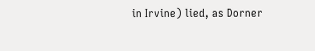in Irvine) lied, as Dorner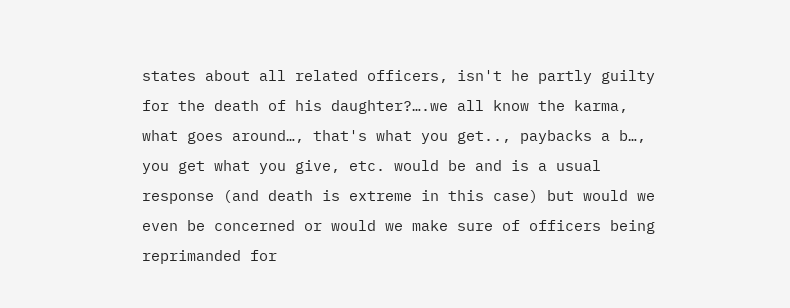states about all related officers, isn't he partly guilty for the death of his daughter?….we all know the karma, what goes around…, that's what you get.., paybacks a b…, you get what you give, etc. would be and is a usual response (and death is extreme in this case) but would we even be concerned or would we make sure of officers being reprimanded for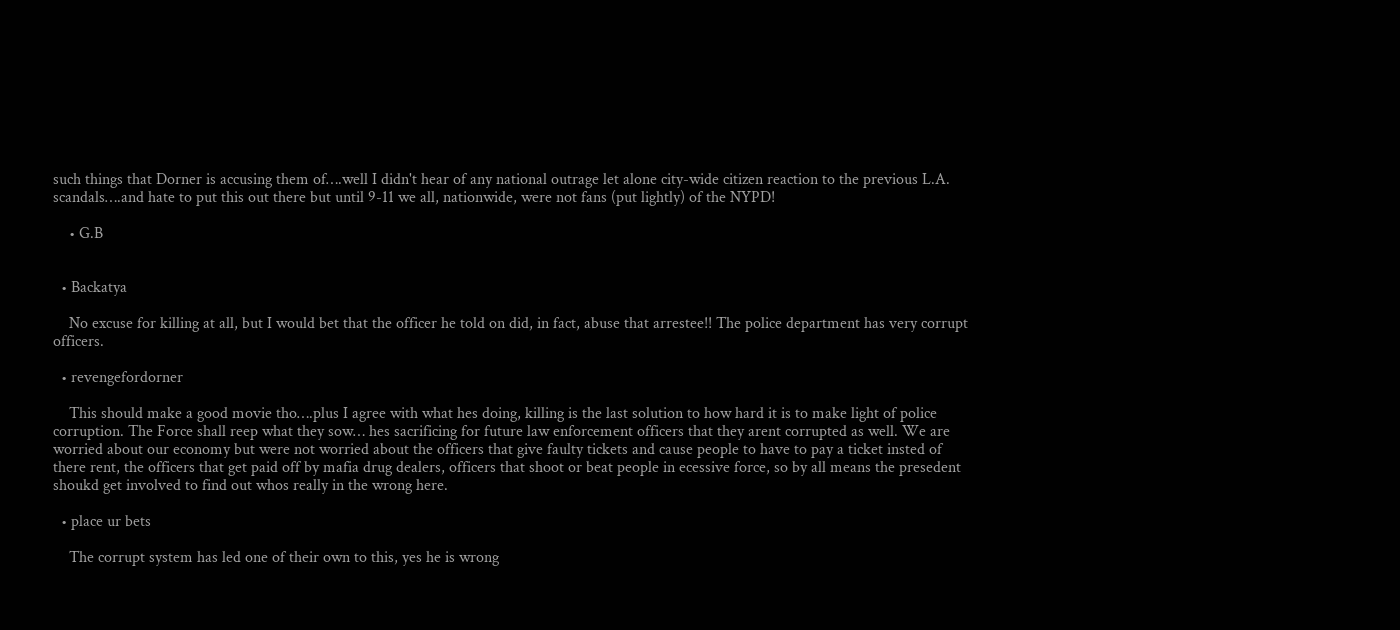such things that Dorner is accusing them of….well I didn't hear of any national outrage let alone city-wide citizen reaction to the previous L.A. scandals….and hate to put this out there but until 9-11 we all, nationwide, were not fans (put lightly) of the NYPD!

    • G.B


  • Backatya

    No excuse for killing at all, but I would bet that the officer he told on did, in fact, abuse that arrestee!! The police department has very corrupt officers.

  • revengefordorner

    This should make a good movie tho….plus I agree with what hes doing, killing is the last solution to how hard it is to make light of police corruption. The Force shall reep what they sow… hes sacrificing for future law enforcement officers that they arent corrupted as well. We are worried about our economy but were not worried about the officers that give faulty tickets and cause people to have to pay a ticket insted of there rent, the officers that get paid off by mafia drug dealers, officers that shoot or beat people in ecessive force, so by all means the presedent shoukd get involved to find out whos really in the wrong here.

  • place ur bets

    The corrupt system has led one of their own to this, yes he is wrong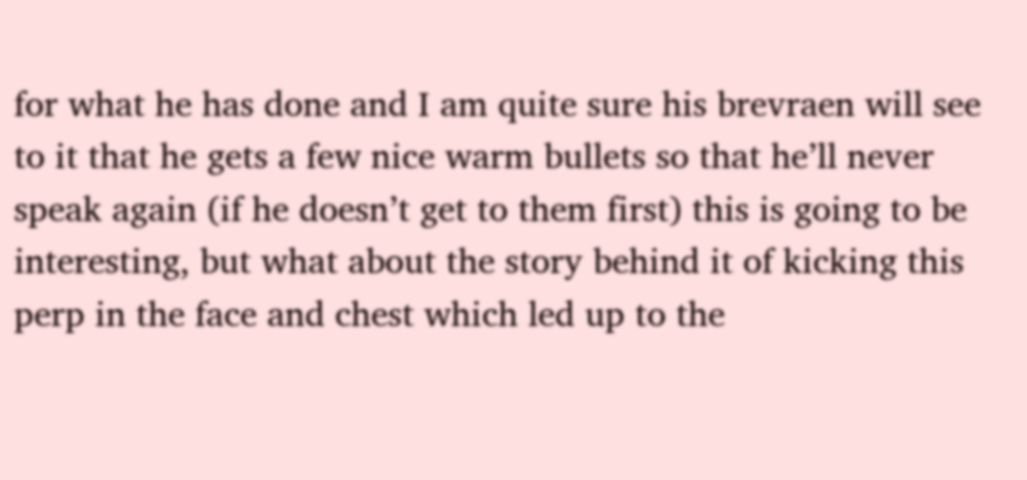for what he has done and I am quite sure his brevraen will see to it that he gets a few nice warm bullets so that he’ll never speak again (if he doesn’t get to them first) this is going to be interesting, but what about the story behind it of kicking this perp in the face and chest which led up to the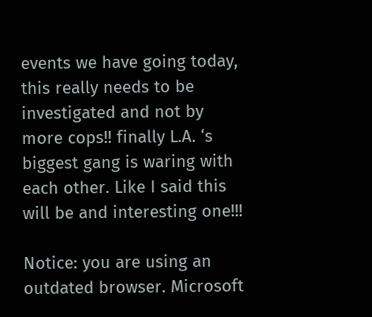events we have going today, this really needs to be investigated and not by more cops!! finally L.A. ‘s biggest gang is waring with each other. Like I said this will be and interesting one!!!

Notice: you are using an outdated browser. Microsoft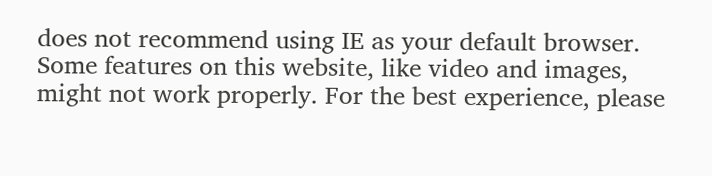does not recommend using IE as your default browser. Some features on this website, like video and images, might not work properly. For the best experience, please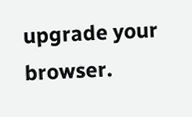upgrade your browser.